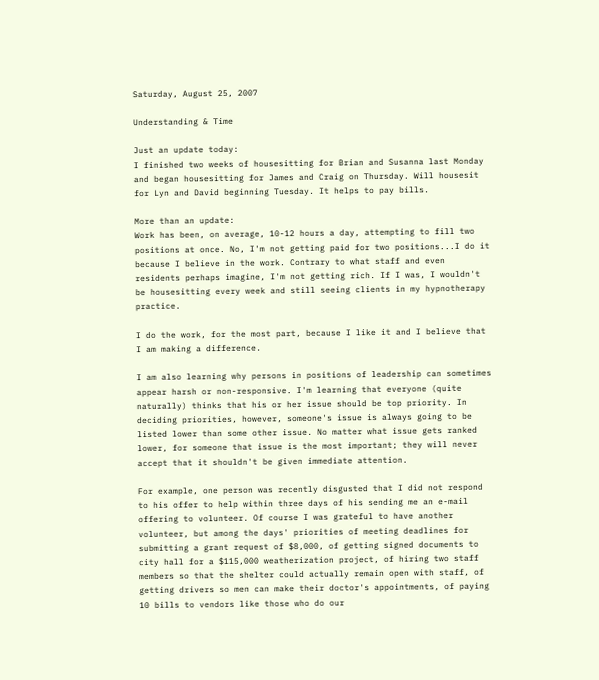Saturday, August 25, 2007

Understanding & Time

Just an update today:
I finished two weeks of housesitting for Brian and Susanna last Monday and began housesitting for James and Craig on Thursday. Will housesit for Lyn and David beginning Tuesday. It helps to pay bills.

More than an update:
Work has been, on average, 10-12 hours a day, attempting to fill two positions at once. No, I'm not getting paid for two positions...I do it because I believe in the work. Contrary to what staff and even residents perhaps imagine, I'm not getting rich. If I was, I wouldn't be housesitting every week and still seeing clients in my hypnotherapy practice.

I do the work, for the most part, because I like it and I believe that I am making a difference.

I am also learning why persons in positions of leadership can sometimes appear harsh or non-responsive. I'm learning that everyone (quite naturally) thinks that his or her issue should be top priority. In deciding priorities, however, someone's issue is always going to be listed lower than some other issue. No matter what issue gets ranked lower, for someone that issue is the most important; they will never accept that it shouldn't be given immediate attention.

For example, one person was recently disgusted that I did not respond to his offer to help within three days of his sending me an e-mail offering to volunteer. Of course I was grateful to have another volunteer, but among the days' priorities of meeting deadlines for submitting a grant request of $8,000, of getting signed documents to city hall for a $115,000 weatherization project, of hiring two staff members so that the shelter could actually remain open with staff, of getting drivers so men can make their doctor's appointments, of paying 10 bills to vendors like those who do our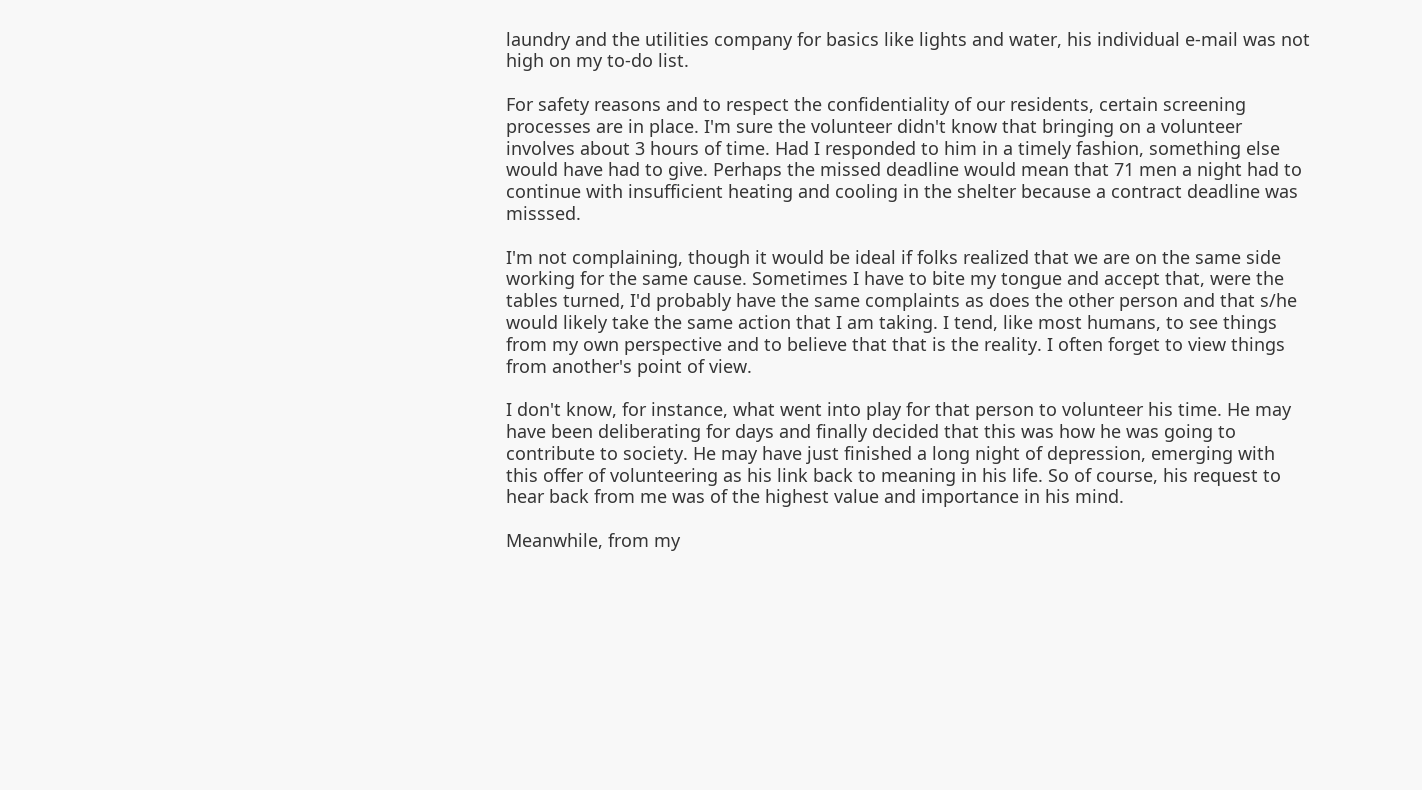laundry and the utilities company for basics like lights and water, his individual e-mail was not high on my to-do list.

For safety reasons and to respect the confidentiality of our residents, certain screening processes are in place. I'm sure the volunteer didn't know that bringing on a volunteer involves about 3 hours of time. Had I responded to him in a timely fashion, something else would have had to give. Perhaps the missed deadline would mean that 71 men a night had to continue with insufficient heating and cooling in the shelter because a contract deadline was misssed.

I'm not complaining, though it would be ideal if folks realized that we are on the same side working for the same cause. Sometimes I have to bite my tongue and accept that, were the tables turned, I'd probably have the same complaints as does the other person and that s/he would likely take the same action that I am taking. I tend, like most humans, to see things from my own perspective and to believe that that is the reality. I often forget to view things from another's point of view.

I don't know, for instance, what went into play for that person to volunteer his time. He may have been deliberating for days and finally decided that this was how he was going to contribute to society. He may have just finished a long night of depression, emerging with this offer of volunteering as his link back to meaning in his life. So of course, his request to hear back from me was of the highest value and importance in his mind.

Meanwhile, from my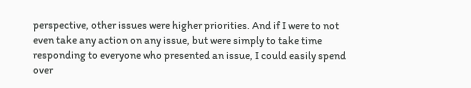perspective, other issues were higher priorities. And if I were to not even take any action on any issue, but were simply to take time responding to everyone who presented an issue, I could easily spend over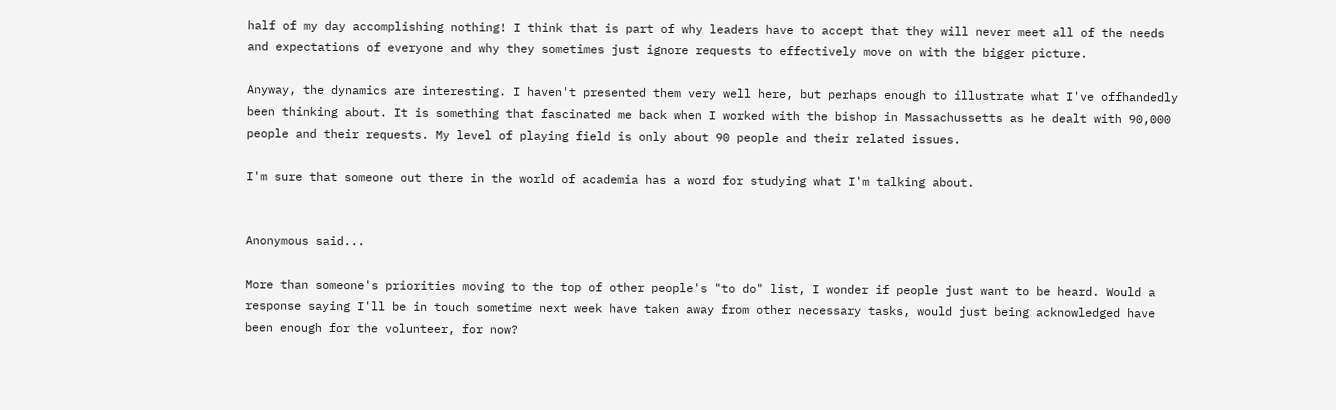half of my day accomplishing nothing! I think that is part of why leaders have to accept that they will never meet all of the needs and expectations of everyone and why they sometimes just ignore requests to effectively move on with the bigger picture.

Anyway, the dynamics are interesting. I haven't presented them very well here, but perhaps enough to illustrate what I've offhandedly been thinking about. It is something that fascinated me back when I worked with the bishop in Massachussetts as he dealt with 90,000 people and their requests. My level of playing field is only about 90 people and their related issues.

I'm sure that someone out there in the world of academia has a word for studying what I'm talking about.


Anonymous said...

More than someone's priorities moving to the top of other people's "to do" list, I wonder if people just want to be heard. Would a response saying I'll be in touch sometime next week have taken away from other necessary tasks, would just being acknowledged have been enough for the volunteer, for now?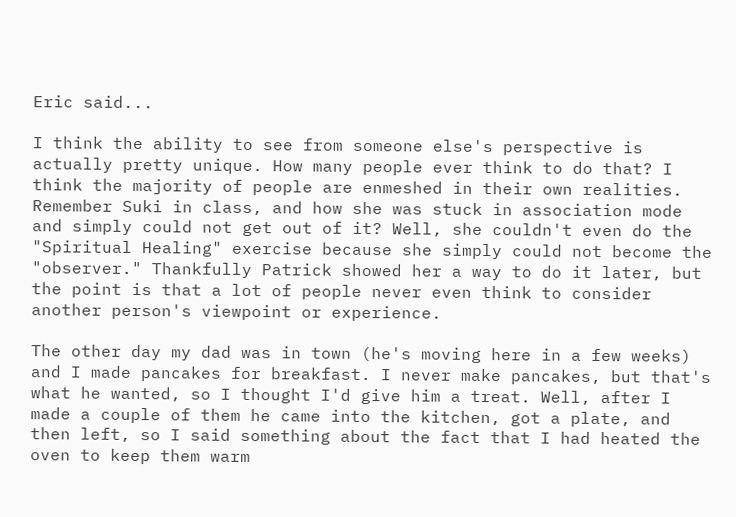Eric said...

I think the ability to see from someone else's perspective is actually pretty unique. How many people ever think to do that? I think the majority of people are enmeshed in their own realities. Remember Suki in class, and how she was stuck in association mode and simply could not get out of it? Well, she couldn't even do the "Spiritual Healing" exercise because she simply could not become the "observer." Thankfully Patrick showed her a way to do it later, but the point is that a lot of people never even think to consider another person's viewpoint or experience.

The other day my dad was in town (he's moving here in a few weeks) and I made pancakes for breakfast. I never make pancakes, but that's what he wanted, so I thought I'd give him a treat. Well, after I made a couple of them he came into the kitchen, got a plate, and then left, so I said something about the fact that I had heated the oven to keep them warm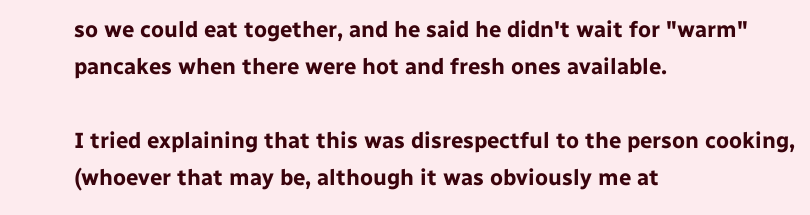so we could eat together, and he said he didn't wait for "warm" pancakes when there were hot and fresh ones available.

I tried explaining that this was disrespectful to the person cooking, (whoever that may be, although it was obviously me at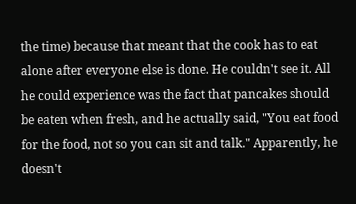the time) because that meant that the cook has to eat alone after everyone else is done. He couldn't see it. All he could experience was the fact that pancakes should be eaten when fresh, and he actually said, "You eat food for the food, not so you can sit and talk." Apparently, he doesn't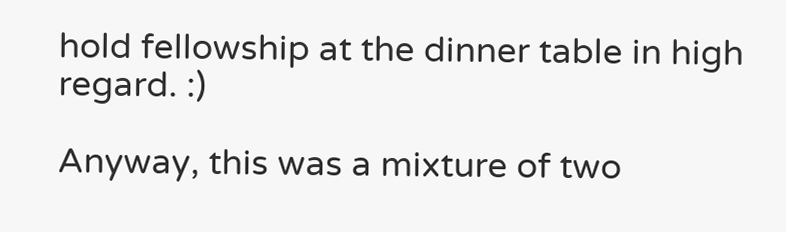hold fellowship at the dinner table in high regard. :)

Anyway, this was a mixture of two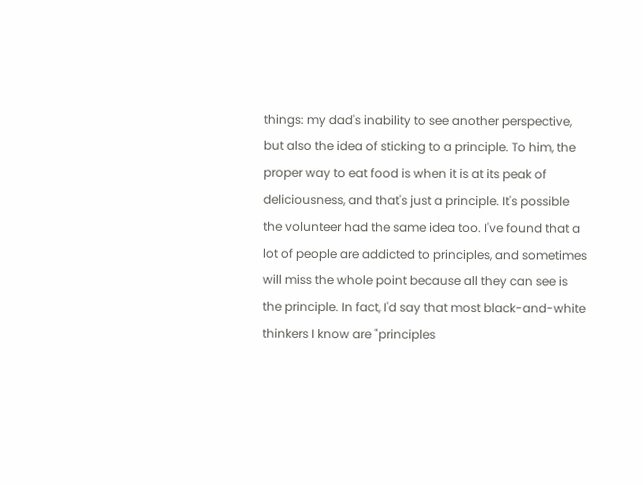things: my dad's inability to see another perspective, but also the idea of sticking to a principle. To him, the proper way to eat food is when it is at its peak of deliciousness, and that's just a principle. It's possible the volunteer had the same idea too. I've found that a lot of people are addicted to principles, and sometimes will miss the whole point because all they can see is the principle. In fact, I'd say that most black-and-white thinkers I know are "principles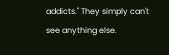addicts." They simply can't see anything else.